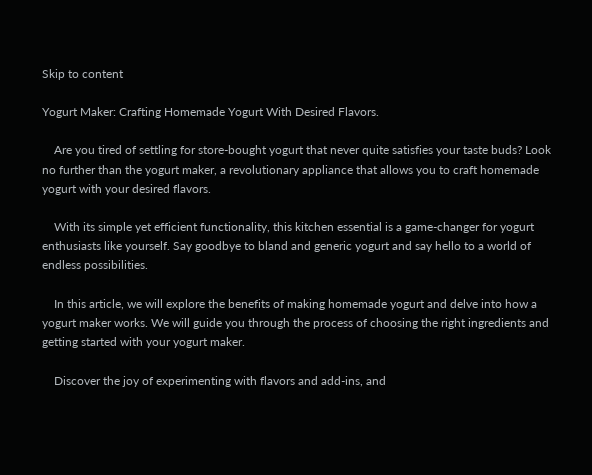Skip to content

Yogurt Maker: Crafting Homemade Yogurt With Desired Flavors.

    Are you tired of settling for store-bought yogurt that never quite satisfies your taste buds? Look no further than the yogurt maker, a revolutionary appliance that allows you to craft homemade yogurt with your desired flavors.

    With its simple yet efficient functionality, this kitchen essential is a game-changer for yogurt enthusiasts like yourself. Say goodbye to bland and generic yogurt and say hello to a world of endless possibilities.

    In this article, we will explore the benefits of making homemade yogurt and delve into how a yogurt maker works. We will guide you through the process of choosing the right ingredients and getting started with your yogurt maker.

    Discover the joy of experimenting with flavors and add-ins, and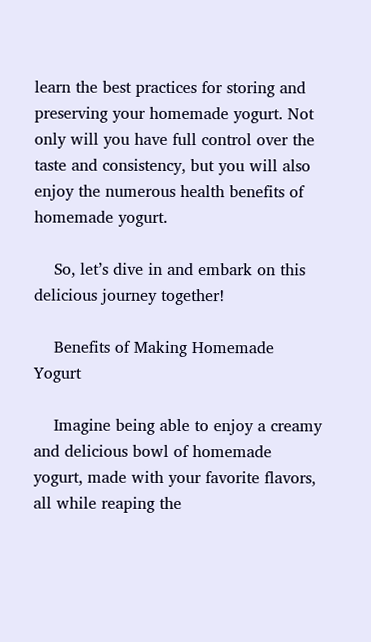learn the best practices for storing and preserving your homemade yogurt. Not only will you have full control over the taste and consistency, but you will also enjoy the numerous health benefits of homemade yogurt.

    So, let’s dive in and embark on this delicious journey together!

    Benefits of Making Homemade Yogurt

    Imagine being able to enjoy a creamy and delicious bowl of homemade yogurt, made with your favorite flavors, all while reaping the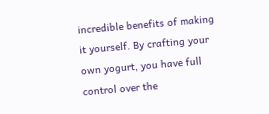incredible benefits of making it yourself. By crafting your own yogurt, you have full control over the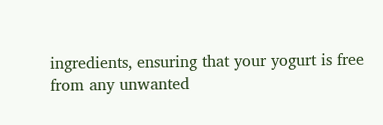ingredients, ensuring that your yogurt is free from any unwanted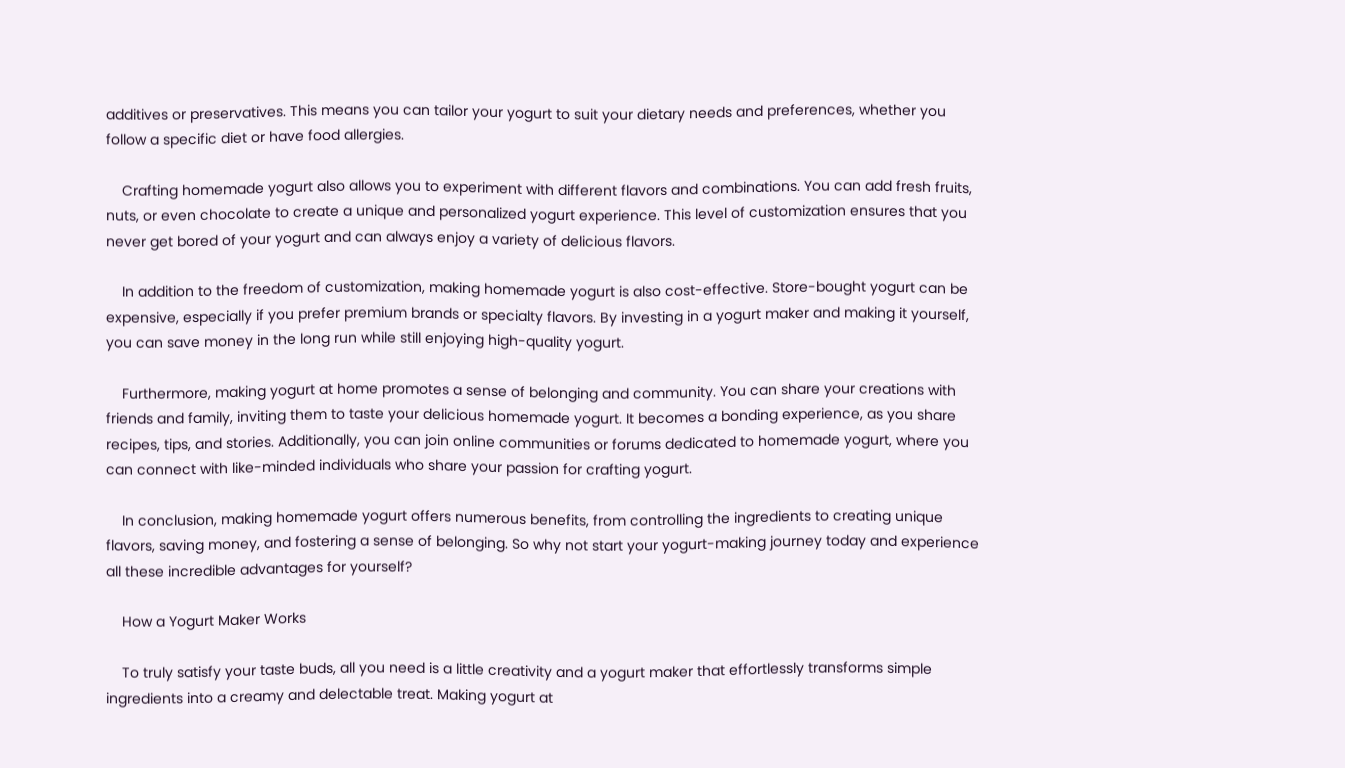additives or preservatives. This means you can tailor your yogurt to suit your dietary needs and preferences, whether you follow a specific diet or have food allergies.

    Crafting homemade yogurt also allows you to experiment with different flavors and combinations. You can add fresh fruits, nuts, or even chocolate to create a unique and personalized yogurt experience. This level of customization ensures that you never get bored of your yogurt and can always enjoy a variety of delicious flavors.

    In addition to the freedom of customization, making homemade yogurt is also cost-effective. Store-bought yogurt can be expensive, especially if you prefer premium brands or specialty flavors. By investing in a yogurt maker and making it yourself, you can save money in the long run while still enjoying high-quality yogurt.

    Furthermore, making yogurt at home promotes a sense of belonging and community. You can share your creations with friends and family, inviting them to taste your delicious homemade yogurt. It becomes a bonding experience, as you share recipes, tips, and stories. Additionally, you can join online communities or forums dedicated to homemade yogurt, where you can connect with like-minded individuals who share your passion for crafting yogurt.

    In conclusion, making homemade yogurt offers numerous benefits, from controlling the ingredients to creating unique flavors, saving money, and fostering a sense of belonging. So why not start your yogurt-making journey today and experience all these incredible advantages for yourself?

    How a Yogurt Maker Works

    To truly satisfy your taste buds, all you need is a little creativity and a yogurt maker that effortlessly transforms simple ingredients into a creamy and delectable treat. Making yogurt at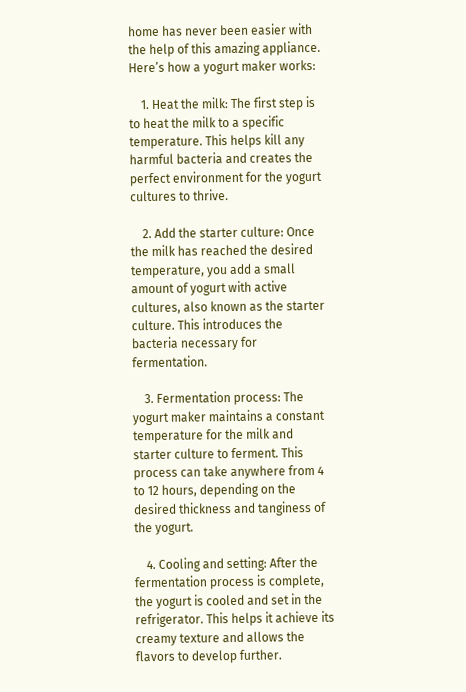home has never been easier with the help of this amazing appliance. Here’s how a yogurt maker works:

    1. Heat the milk: The first step is to heat the milk to a specific temperature. This helps kill any harmful bacteria and creates the perfect environment for the yogurt cultures to thrive.

    2. Add the starter culture: Once the milk has reached the desired temperature, you add a small amount of yogurt with active cultures, also known as the starter culture. This introduces the bacteria necessary for fermentation.

    3. Fermentation process: The yogurt maker maintains a constant temperature for the milk and starter culture to ferment. This process can take anywhere from 4 to 12 hours, depending on the desired thickness and tanginess of the yogurt.

    4. Cooling and setting: After the fermentation process is complete, the yogurt is cooled and set in the refrigerator. This helps it achieve its creamy texture and allows the flavors to develop further.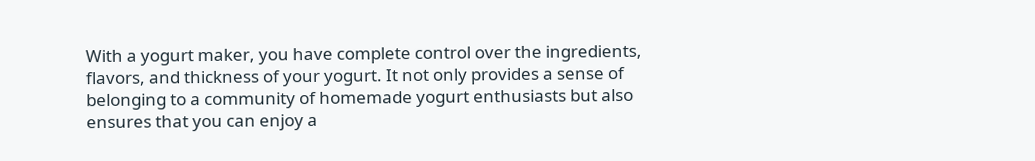With a yogurt maker, you have complete control over the ingredients, flavors, and thickness of your yogurt. It not only provides a sense of belonging to a community of homemade yogurt enthusiasts but also ensures that you can enjoy a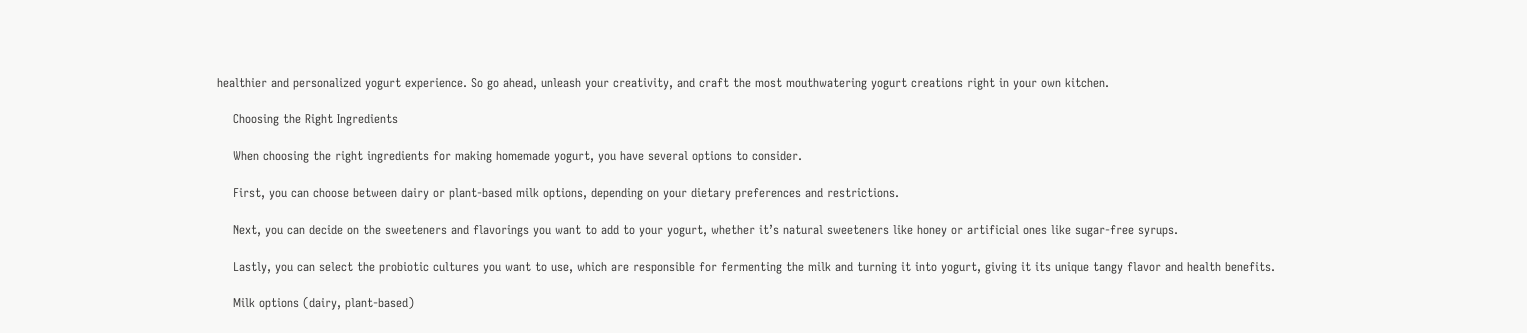healthier and personalized yogurt experience. So go ahead, unleash your creativity, and craft the most mouthwatering yogurt creations right in your own kitchen.

    Choosing the Right Ingredients

    When choosing the right ingredients for making homemade yogurt, you have several options to consider.

    First, you can choose between dairy or plant-based milk options, depending on your dietary preferences and restrictions.

    Next, you can decide on the sweeteners and flavorings you want to add to your yogurt, whether it’s natural sweeteners like honey or artificial ones like sugar-free syrups.

    Lastly, you can select the probiotic cultures you want to use, which are responsible for fermenting the milk and turning it into yogurt, giving it its unique tangy flavor and health benefits.

    Milk options (dairy, plant-based)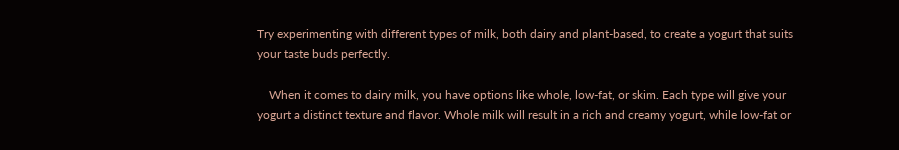Try experimenting with different types of milk, both dairy and plant-based, to create a yogurt that suits your taste buds perfectly.

    When it comes to dairy milk, you have options like whole, low-fat, or skim. Each type will give your yogurt a distinct texture and flavor. Whole milk will result in a rich and creamy yogurt, while low-fat or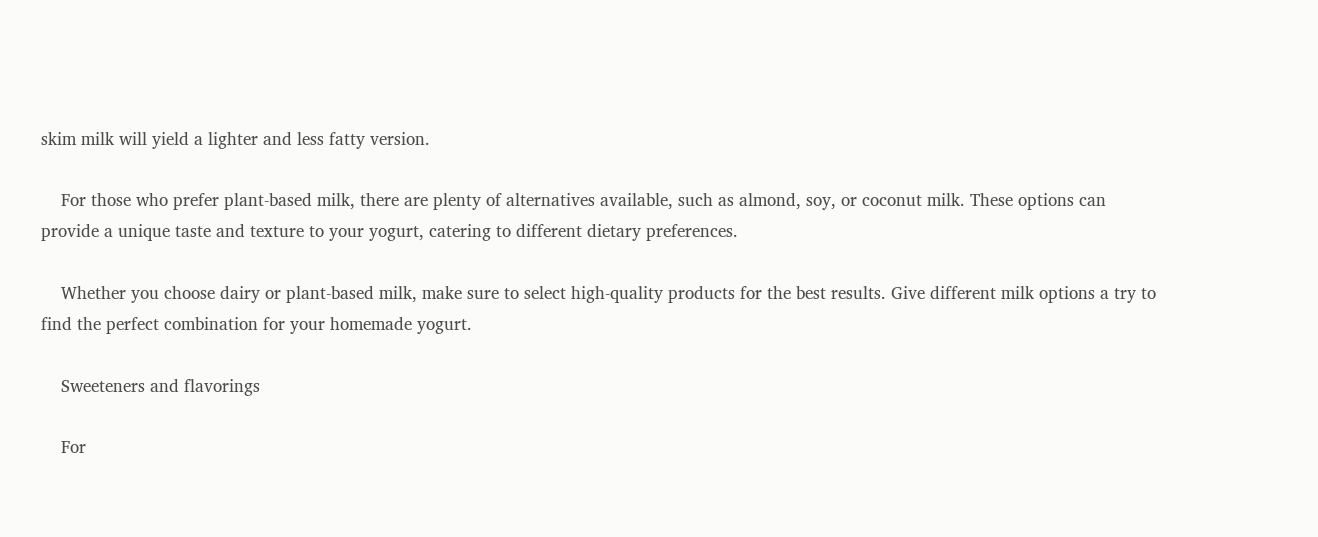skim milk will yield a lighter and less fatty version.

    For those who prefer plant-based milk, there are plenty of alternatives available, such as almond, soy, or coconut milk. These options can provide a unique taste and texture to your yogurt, catering to different dietary preferences.

    Whether you choose dairy or plant-based milk, make sure to select high-quality products for the best results. Give different milk options a try to find the perfect combination for your homemade yogurt.

    Sweeteners and flavorings

    For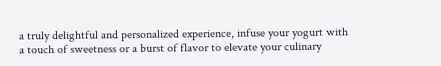a truly delightful and personalized experience, infuse your yogurt with a touch of sweetness or a burst of flavor to elevate your culinary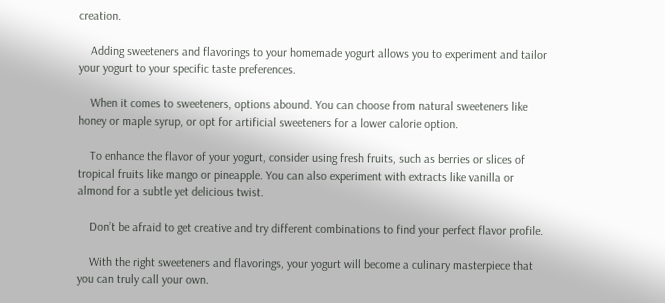creation.

    Adding sweeteners and flavorings to your homemade yogurt allows you to experiment and tailor your yogurt to your specific taste preferences.

    When it comes to sweeteners, options abound. You can choose from natural sweeteners like honey or maple syrup, or opt for artificial sweeteners for a lower calorie option.

    To enhance the flavor of your yogurt, consider using fresh fruits, such as berries or slices of tropical fruits like mango or pineapple. You can also experiment with extracts like vanilla or almond for a subtle yet delicious twist.

    Don’t be afraid to get creative and try different combinations to find your perfect flavor profile.

    With the right sweeteners and flavorings, your yogurt will become a culinary masterpiece that you can truly call your own.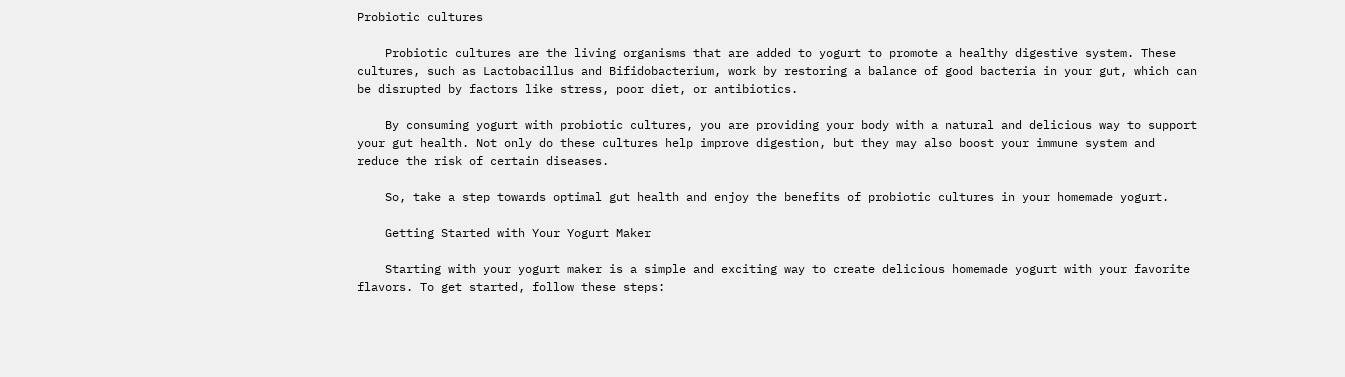Probiotic cultures

    Probiotic cultures are the living organisms that are added to yogurt to promote a healthy digestive system. These cultures, such as Lactobacillus and Bifidobacterium, work by restoring a balance of good bacteria in your gut, which can be disrupted by factors like stress, poor diet, or antibiotics.

    By consuming yogurt with probiotic cultures, you are providing your body with a natural and delicious way to support your gut health. Not only do these cultures help improve digestion, but they may also boost your immune system and reduce the risk of certain diseases.

    So, take a step towards optimal gut health and enjoy the benefits of probiotic cultures in your homemade yogurt.

    Getting Started with Your Yogurt Maker

    Starting with your yogurt maker is a simple and exciting way to create delicious homemade yogurt with your favorite flavors. To get started, follow these steps: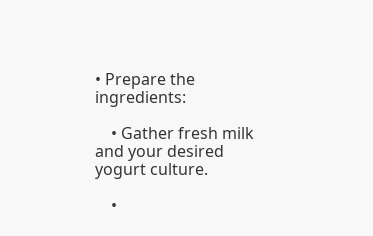• Prepare the ingredients:

    • Gather fresh milk and your desired yogurt culture.

    •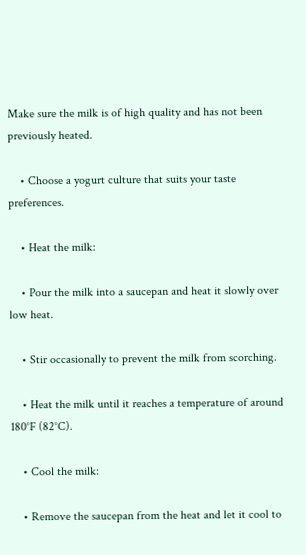Make sure the milk is of high quality and has not been previously heated.

    • Choose a yogurt culture that suits your taste preferences.

    • Heat the milk:

    • Pour the milk into a saucepan and heat it slowly over low heat.

    • Stir occasionally to prevent the milk from scorching.

    • Heat the milk until it reaches a temperature of around 180°F (82°C).

    • Cool the milk:

    • Remove the saucepan from the heat and let it cool to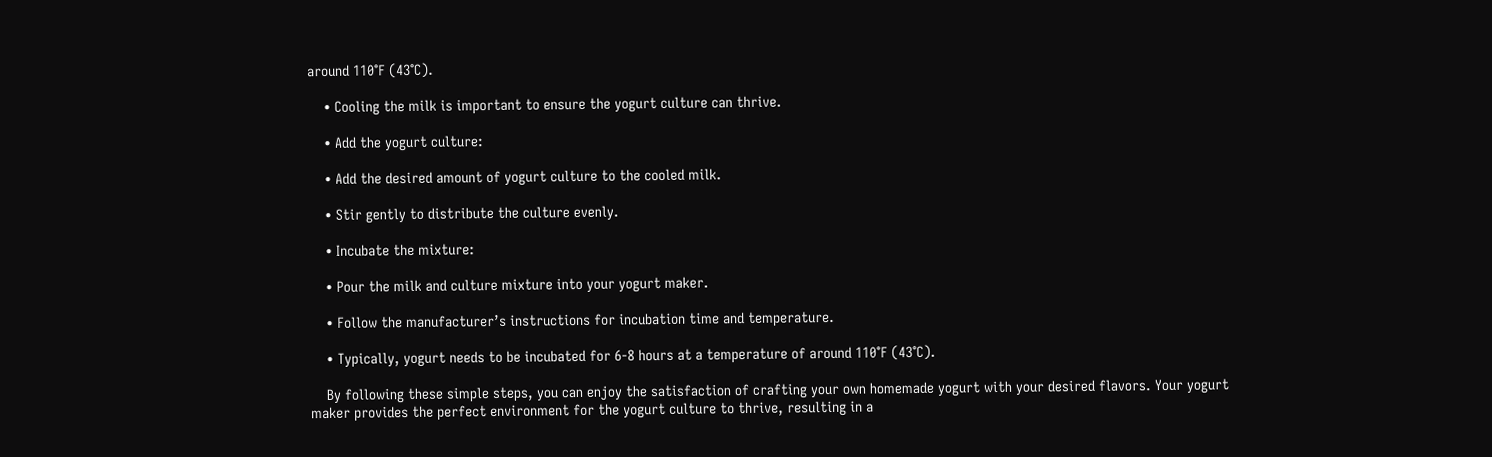around 110°F (43°C).

    • Cooling the milk is important to ensure the yogurt culture can thrive.

    • Add the yogurt culture:

    • Add the desired amount of yogurt culture to the cooled milk.

    • Stir gently to distribute the culture evenly.

    • Incubate the mixture:

    • Pour the milk and culture mixture into your yogurt maker.

    • Follow the manufacturer’s instructions for incubation time and temperature.

    • Typically, yogurt needs to be incubated for 6-8 hours at a temperature of around 110°F (43°C).

    By following these simple steps, you can enjoy the satisfaction of crafting your own homemade yogurt with your desired flavors. Your yogurt maker provides the perfect environment for the yogurt culture to thrive, resulting in a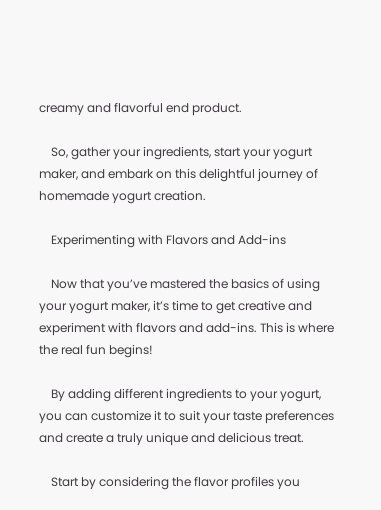creamy and flavorful end product.

    So, gather your ingredients, start your yogurt maker, and embark on this delightful journey of homemade yogurt creation.

    Experimenting with Flavors and Add-ins

    Now that you’ve mastered the basics of using your yogurt maker, it’s time to get creative and experiment with flavors and add-ins. This is where the real fun begins!

    By adding different ingredients to your yogurt, you can customize it to suit your taste preferences and create a truly unique and delicious treat.

    Start by considering the flavor profiles you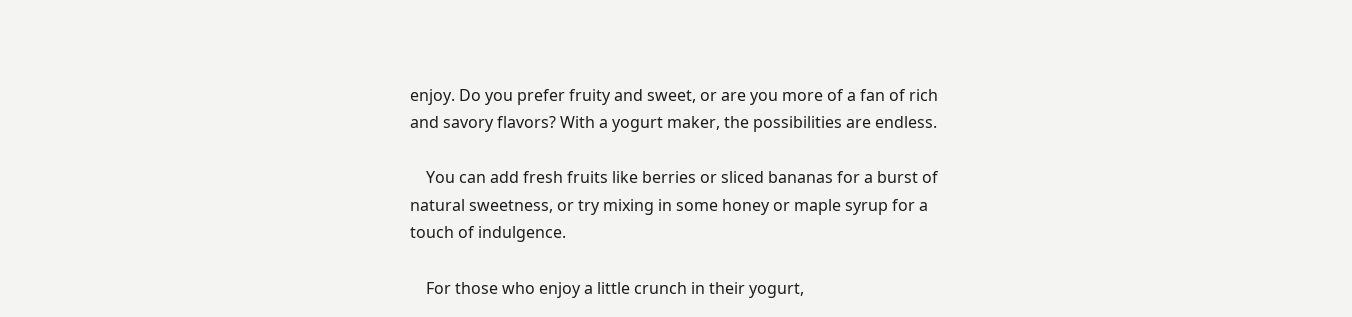enjoy. Do you prefer fruity and sweet, or are you more of a fan of rich and savory flavors? With a yogurt maker, the possibilities are endless.

    You can add fresh fruits like berries or sliced bananas for a burst of natural sweetness, or try mixing in some honey or maple syrup for a touch of indulgence.

    For those who enjoy a little crunch in their yogurt,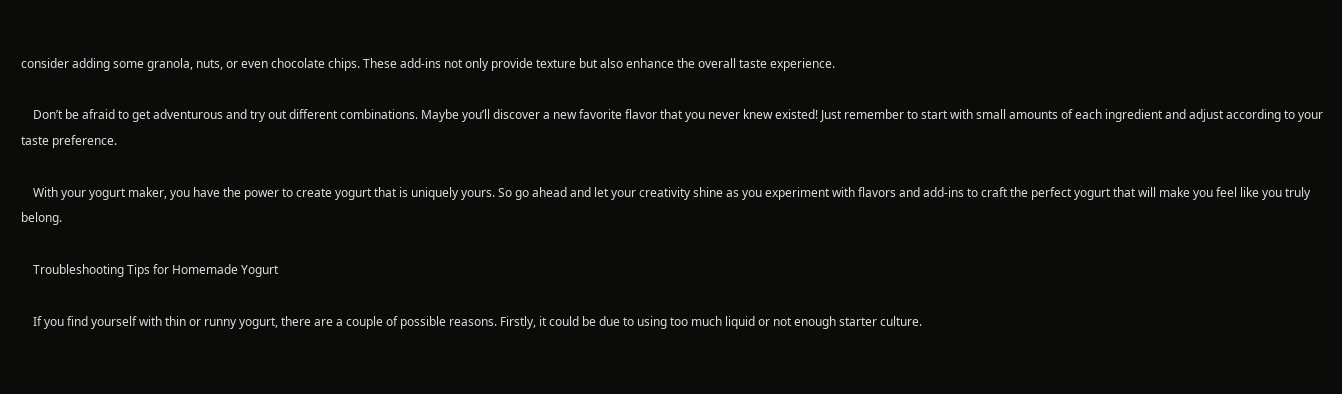consider adding some granola, nuts, or even chocolate chips. These add-ins not only provide texture but also enhance the overall taste experience.

    Don’t be afraid to get adventurous and try out different combinations. Maybe you’ll discover a new favorite flavor that you never knew existed! Just remember to start with small amounts of each ingredient and adjust according to your taste preference.

    With your yogurt maker, you have the power to create yogurt that is uniquely yours. So go ahead and let your creativity shine as you experiment with flavors and add-ins to craft the perfect yogurt that will make you feel like you truly belong.

    Troubleshooting Tips for Homemade Yogurt

    If you find yourself with thin or runny yogurt, there are a couple of possible reasons. Firstly, it could be due to using too much liquid or not enough starter culture.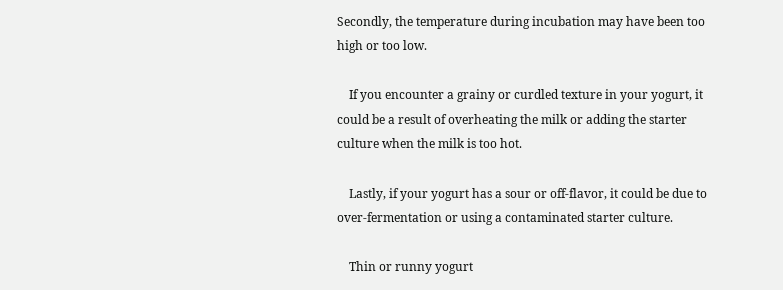Secondly, the temperature during incubation may have been too high or too low.

    If you encounter a grainy or curdled texture in your yogurt, it could be a result of overheating the milk or adding the starter culture when the milk is too hot.

    Lastly, if your yogurt has a sour or off-flavor, it could be due to over-fermentation or using a contaminated starter culture.

    Thin or runny yogurt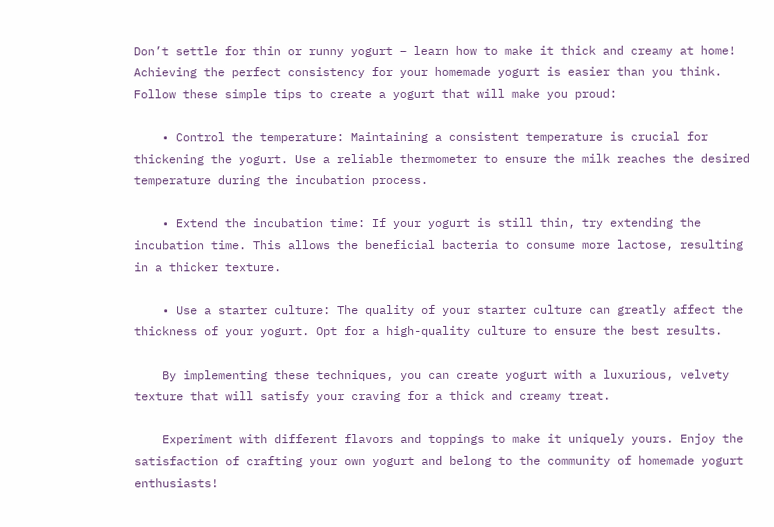Don’t settle for thin or runny yogurt – learn how to make it thick and creamy at home! Achieving the perfect consistency for your homemade yogurt is easier than you think. Follow these simple tips to create a yogurt that will make you proud:

    • Control the temperature: Maintaining a consistent temperature is crucial for thickening the yogurt. Use a reliable thermometer to ensure the milk reaches the desired temperature during the incubation process.

    • Extend the incubation time: If your yogurt is still thin, try extending the incubation time. This allows the beneficial bacteria to consume more lactose, resulting in a thicker texture.

    • Use a starter culture: The quality of your starter culture can greatly affect the thickness of your yogurt. Opt for a high-quality culture to ensure the best results.

    By implementing these techniques, you can create yogurt with a luxurious, velvety texture that will satisfy your craving for a thick and creamy treat.

    Experiment with different flavors and toppings to make it uniquely yours. Enjoy the satisfaction of crafting your own yogurt and belong to the community of homemade yogurt enthusiasts!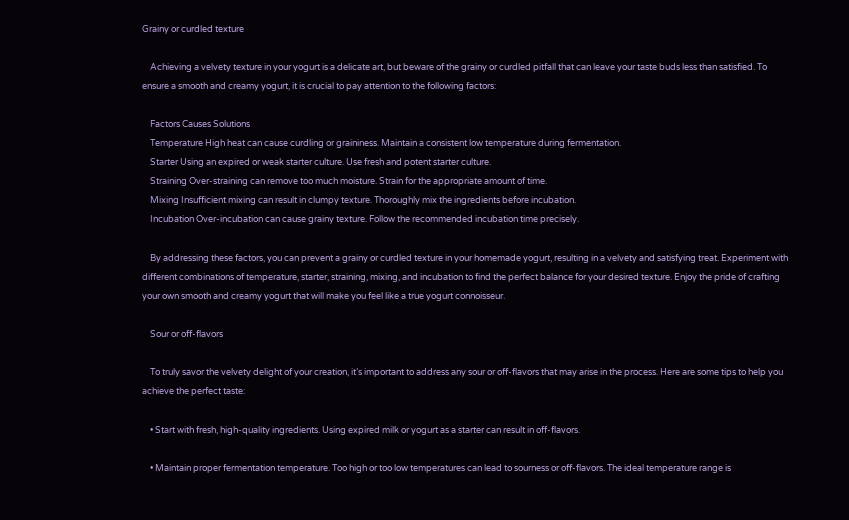Grainy or curdled texture

    Achieving a velvety texture in your yogurt is a delicate art, but beware of the grainy or curdled pitfall that can leave your taste buds less than satisfied. To ensure a smooth and creamy yogurt, it is crucial to pay attention to the following factors:

    Factors Causes Solutions
    Temperature High heat can cause curdling or graininess. Maintain a consistent low temperature during fermentation.
    Starter Using an expired or weak starter culture. Use fresh and potent starter culture.
    Straining Over-straining can remove too much moisture. Strain for the appropriate amount of time.
    Mixing Insufficient mixing can result in clumpy texture. Thoroughly mix the ingredients before incubation.
    Incubation Over-incubation can cause grainy texture. Follow the recommended incubation time precisely.

    By addressing these factors, you can prevent a grainy or curdled texture in your homemade yogurt, resulting in a velvety and satisfying treat. Experiment with different combinations of temperature, starter, straining, mixing, and incubation to find the perfect balance for your desired texture. Enjoy the pride of crafting your own smooth and creamy yogurt that will make you feel like a true yogurt connoisseur.

    Sour or off-flavors

    To truly savor the velvety delight of your creation, it’s important to address any sour or off-flavors that may arise in the process. Here are some tips to help you achieve the perfect taste:

    • Start with fresh, high-quality ingredients. Using expired milk or yogurt as a starter can result in off-flavors.

    • Maintain proper fermentation temperature. Too high or too low temperatures can lead to sourness or off-flavors. The ideal temperature range is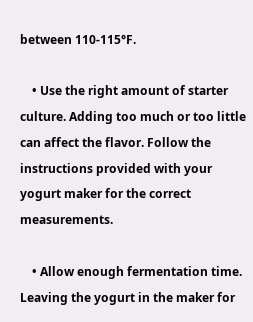between 110-115°F.

    • Use the right amount of starter culture. Adding too much or too little can affect the flavor. Follow the instructions provided with your yogurt maker for the correct measurements.

    • Allow enough fermentation time. Leaving the yogurt in the maker for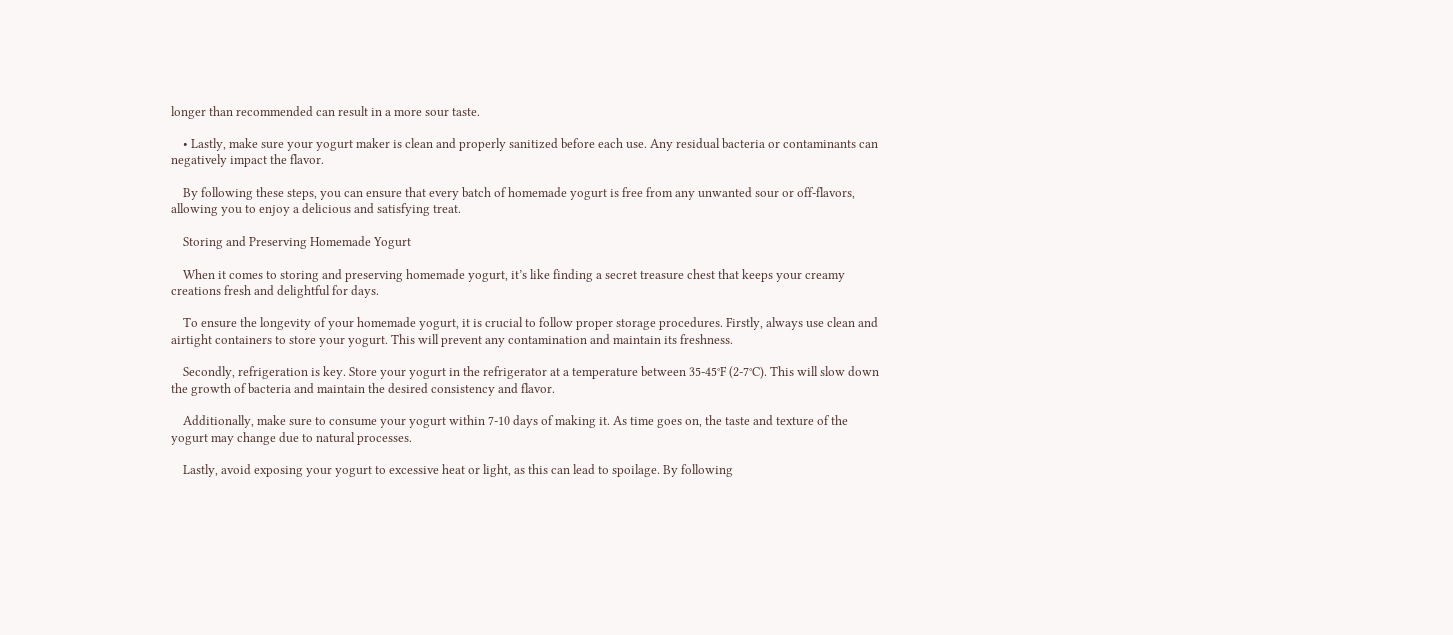longer than recommended can result in a more sour taste.

    • Lastly, make sure your yogurt maker is clean and properly sanitized before each use. Any residual bacteria or contaminants can negatively impact the flavor.

    By following these steps, you can ensure that every batch of homemade yogurt is free from any unwanted sour or off-flavors, allowing you to enjoy a delicious and satisfying treat.

    Storing and Preserving Homemade Yogurt

    When it comes to storing and preserving homemade yogurt, it’s like finding a secret treasure chest that keeps your creamy creations fresh and delightful for days.

    To ensure the longevity of your homemade yogurt, it is crucial to follow proper storage procedures. Firstly, always use clean and airtight containers to store your yogurt. This will prevent any contamination and maintain its freshness.

    Secondly, refrigeration is key. Store your yogurt in the refrigerator at a temperature between 35-45°F (2-7°C). This will slow down the growth of bacteria and maintain the desired consistency and flavor.

    Additionally, make sure to consume your yogurt within 7-10 days of making it. As time goes on, the taste and texture of the yogurt may change due to natural processes.

    Lastly, avoid exposing your yogurt to excessive heat or light, as this can lead to spoilage. By following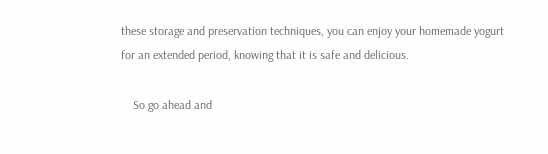these storage and preservation techniques, you can enjoy your homemade yogurt for an extended period, knowing that it is safe and delicious.

    So go ahead and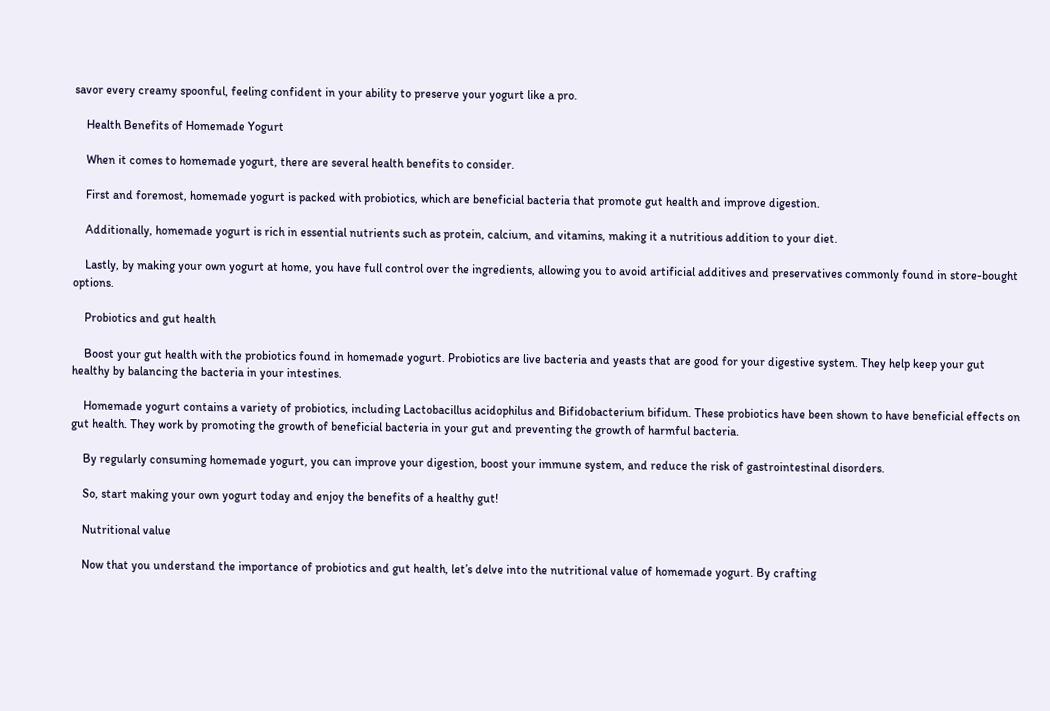savor every creamy spoonful, feeling confident in your ability to preserve your yogurt like a pro.

    Health Benefits of Homemade Yogurt

    When it comes to homemade yogurt, there are several health benefits to consider.

    First and foremost, homemade yogurt is packed with probiotics, which are beneficial bacteria that promote gut health and improve digestion.

    Additionally, homemade yogurt is rich in essential nutrients such as protein, calcium, and vitamins, making it a nutritious addition to your diet.

    Lastly, by making your own yogurt at home, you have full control over the ingredients, allowing you to avoid artificial additives and preservatives commonly found in store-bought options.

    Probiotics and gut health

    Boost your gut health with the probiotics found in homemade yogurt. Probiotics are live bacteria and yeasts that are good for your digestive system. They help keep your gut healthy by balancing the bacteria in your intestines.

    Homemade yogurt contains a variety of probiotics, including Lactobacillus acidophilus and Bifidobacterium bifidum. These probiotics have been shown to have beneficial effects on gut health. They work by promoting the growth of beneficial bacteria in your gut and preventing the growth of harmful bacteria.

    By regularly consuming homemade yogurt, you can improve your digestion, boost your immune system, and reduce the risk of gastrointestinal disorders.

    So, start making your own yogurt today and enjoy the benefits of a healthy gut!

    Nutritional value

    Now that you understand the importance of probiotics and gut health, let’s delve into the nutritional value of homemade yogurt. By crafting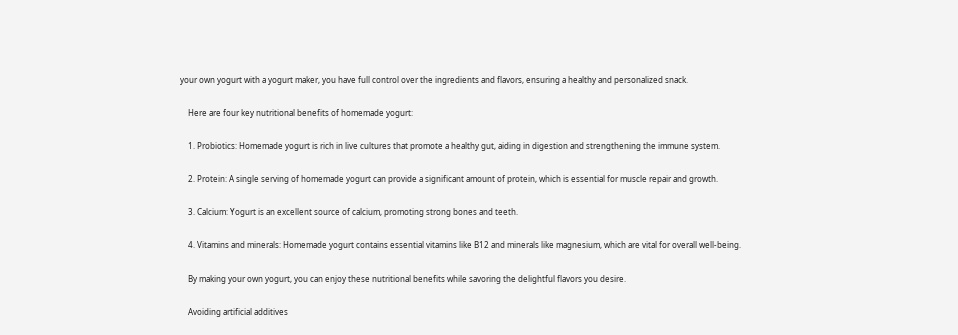your own yogurt with a yogurt maker, you have full control over the ingredients and flavors, ensuring a healthy and personalized snack.

    Here are four key nutritional benefits of homemade yogurt:

    1. Probiotics: Homemade yogurt is rich in live cultures that promote a healthy gut, aiding in digestion and strengthening the immune system.

    2. Protein: A single serving of homemade yogurt can provide a significant amount of protein, which is essential for muscle repair and growth.

    3. Calcium: Yogurt is an excellent source of calcium, promoting strong bones and teeth.

    4. Vitamins and minerals: Homemade yogurt contains essential vitamins like B12 and minerals like magnesium, which are vital for overall well-being.

    By making your own yogurt, you can enjoy these nutritional benefits while savoring the delightful flavors you desire.

    Avoiding artificial additives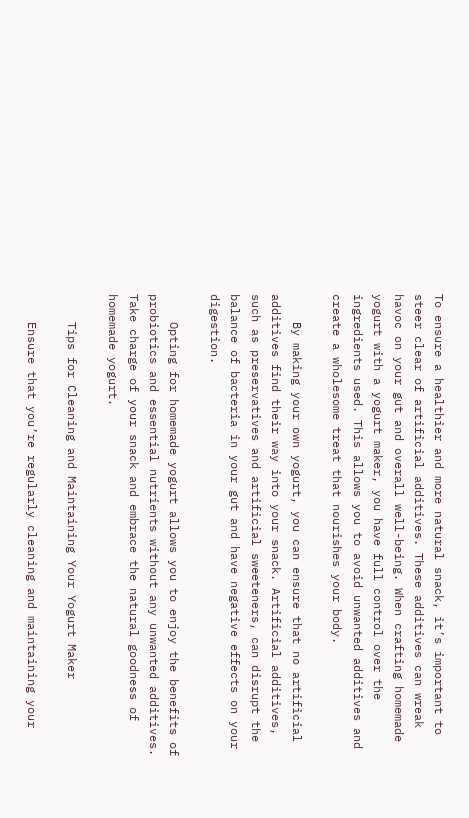To ensure a healthier and more natural snack, it’s important to steer clear of artificial additives. These additives can wreak havoc on your gut and overall well-being. When crafting homemade yogurt with a yogurt maker, you have full control over the ingredients used. This allows you to avoid unwanted additives and create a wholesome treat that nourishes your body.

    By making your own yogurt, you can ensure that no artificial additives find their way into your snack. Artificial additives, such as preservatives and artificial sweeteners, can disrupt the balance of bacteria in your gut and have negative effects on your digestion.

    Opting for homemade yogurt allows you to enjoy the benefits of probiotics and essential nutrients without any unwanted additives. Take charge of your snack and embrace the natural goodness of homemade yogurt.

    Tips for Cleaning and Maintaining Your Yogurt Maker

    Ensure that you’re regularly cleaning and maintaining your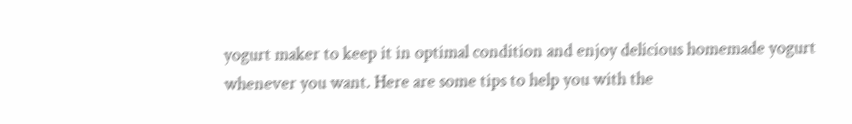yogurt maker to keep it in optimal condition and enjoy delicious homemade yogurt whenever you want. Here are some tips to help you with the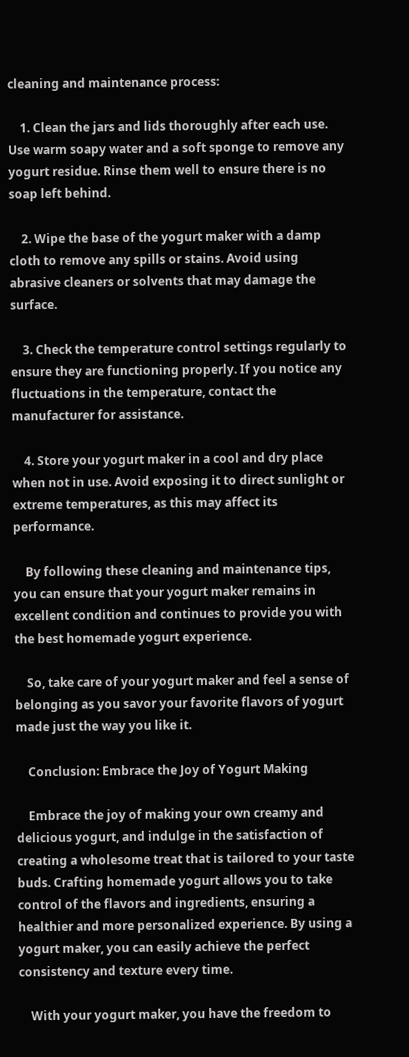cleaning and maintenance process:

    1. Clean the jars and lids thoroughly after each use. Use warm soapy water and a soft sponge to remove any yogurt residue. Rinse them well to ensure there is no soap left behind.

    2. Wipe the base of the yogurt maker with a damp cloth to remove any spills or stains. Avoid using abrasive cleaners or solvents that may damage the surface.

    3. Check the temperature control settings regularly to ensure they are functioning properly. If you notice any fluctuations in the temperature, contact the manufacturer for assistance.

    4. Store your yogurt maker in a cool and dry place when not in use. Avoid exposing it to direct sunlight or extreme temperatures, as this may affect its performance.

    By following these cleaning and maintenance tips, you can ensure that your yogurt maker remains in excellent condition and continues to provide you with the best homemade yogurt experience.

    So, take care of your yogurt maker and feel a sense of belonging as you savor your favorite flavors of yogurt made just the way you like it.

    Conclusion: Embrace the Joy of Yogurt Making

    Embrace the joy of making your own creamy and delicious yogurt, and indulge in the satisfaction of creating a wholesome treat that is tailored to your taste buds. Crafting homemade yogurt allows you to take control of the flavors and ingredients, ensuring a healthier and more personalized experience. By using a yogurt maker, you can easily achieve the perfect consistency and texture every time.

    With your yogurt maker, you have the freedom to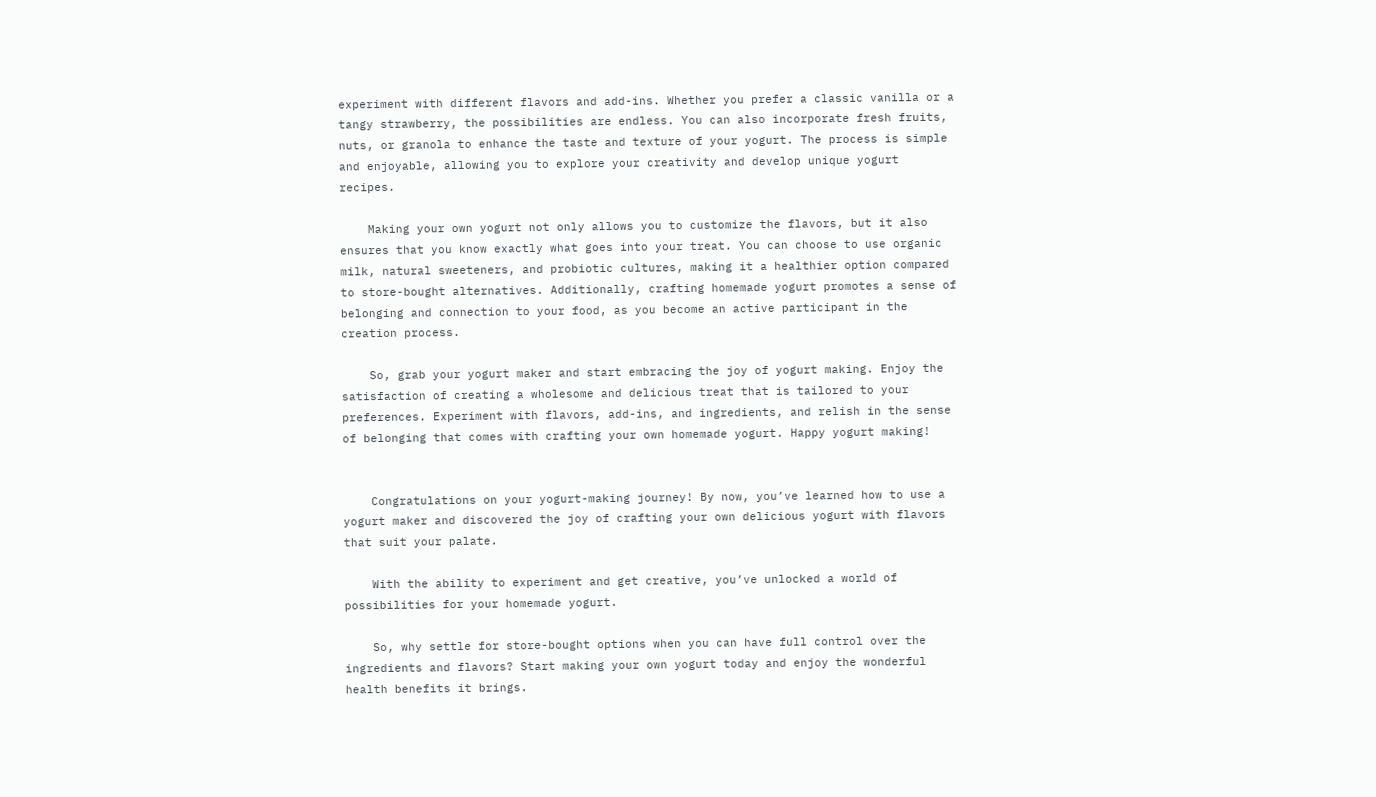experiment with different flavors and add-ins. Whether you prefer a classic vanilla or a tangy strawberry, the possibilities are endless. You can also incorporate fresh fruits, nuts, or granola to enhance the taste and texture of your yogurt. The process is simple and enjoyable, allowing you to explore your creativity and develop unique yogurt recipes.

    Making your own yogurt not only allows you to customize the flavors, but it also ensures that you know exactly what goes into your treat. You can choose to use organic milk, natural sweeteners, and probiotic cultures, making it a healthier option compared to store-bought alternatives. Additionally, crafting homemade yogurt promotes a sense of belonging and connection to your food, as you become an active participant in the creation process.

    So, grab your yogurt maker and start embracing the joy of yogurt making. Enjoy the satisfaction of creating a wholesome and delicious treat that is tailored to your preferences. Experiment with flavors, add-ins, and ingredients, and relish in the sense of belonging that comes with crafting your own homemade yogurt. Happy yogurt making!


    Congratulations on your yogurt-making journey! By now, you’ve learned how to use a yogurt maker and discovered the joy of crafting your own delicious yogurt with flavors that suit your palate.

    With the ability to experiment and get creative, you’ve unlocked a world of possibilities for your homemade yogurt.

    So, why settle for store-bought options when you can have full control over the ingredients and flavors? Start making your own yogurt today and enjoy the wonderful health benefits it brings.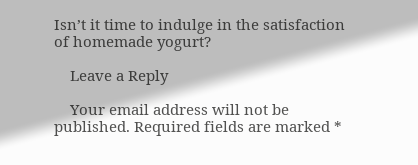Isn’t it time to indulge in the satisfaction of homemade yogurt?

    Leave a Reply

    Your email address will not be published. Required fields are marked *